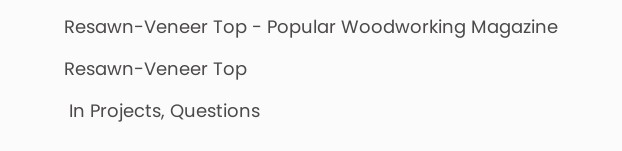Resawn-Veneer Top - Popular Woodworking Magazine

Resawn-Veneer Top

 In Projects, Questions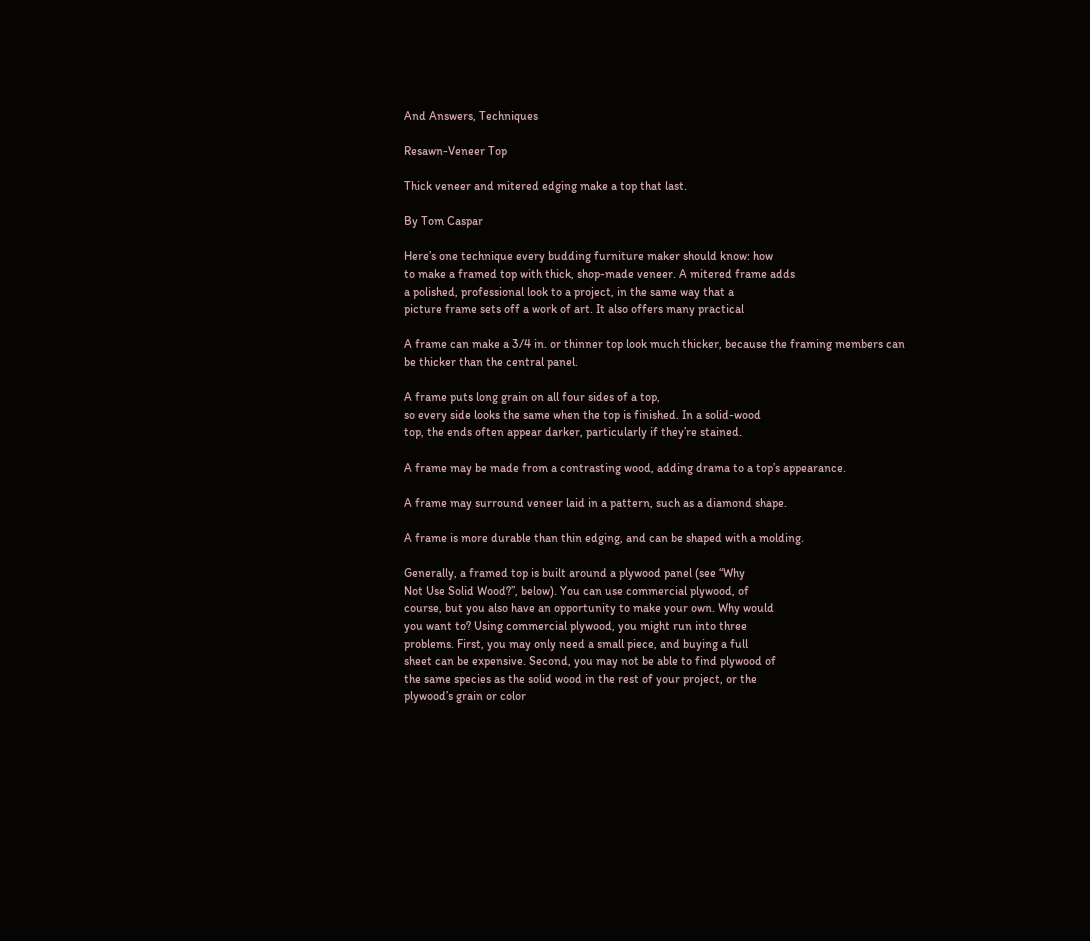And Answers, Techniques

Resawn-Veneer Top

Thick veneer and mitered edging make a top that last.

By Tom Caspar

Here’s one technique every budding furniture maker should know: how
to make a framed top with thick, shop-made veneer. A mitered frame adds
a polished, professional look to a project, in the same way that a
picture frame sets off a work of art. It also offers many practical

A frame can make a 3/4 in. or thinner top look much thicker, because the framing members can be thicker than the central panel.

A frame puts long grain on all four sides of a top,
so every side looks the same when the top is finished. In a solid-wood
top, the ends often appear darker, particularly if they’re stained.

A frame may be made from a contrasting wood, adding drama to a top’s appearance.

A frame may surround veneer laid in a pattern, such as a diamond shape.

A frame is more durable than thin edging, and can be shaped with a molding.

Generally, a framed top is built around a plywood panel (see “Why
Not Use Solid Wood?”, below). You can use commercial plywood, of
course, but you also have an opportunity to make your own. Why would
you want to? Using commercial plywood, you might run into three
problems. First, you may only need a small piece, and buying a full
sheet can be expensive. Second, you may not be able to find plywood of
the same species as the solid wood in the rest of your project, or the
plywood’s grain or color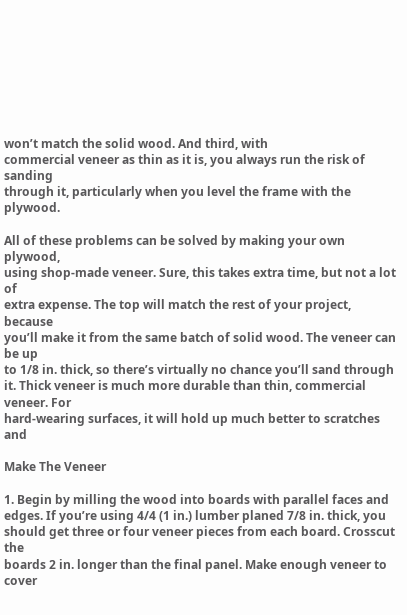won’t match the solid wood. And third, with
commercial veneer as thin as it is, you always run the risk of sanding
through it, particularly when you level the frame with the plywood.

All of these problems can be solved by making your own plywood,
using shop-made veneer. Sure, this takes extra time, but not a lot of
extra expense. The top will match the rest of your project, because
you’ll make it from the same batch of solid wood. The veneer can be up
to 1/8 in. thick, so there’s virtually no chance you’ll sand through
it. Thick veneer is much more durable than thin, commercial veneer. For
hard-wearing surfaces, it will hold up much better to scratches and

Make The Veneer

1. Begin by milling the wood into boards with parallel faces and
edges. If you’re using 4/4 (1 in.) lumber planed 7/8 in. thick, you
should get three or four veneer pieces from each board. Crosscut the
boards 2 in. longer than the final panel. Make enough veneer to cover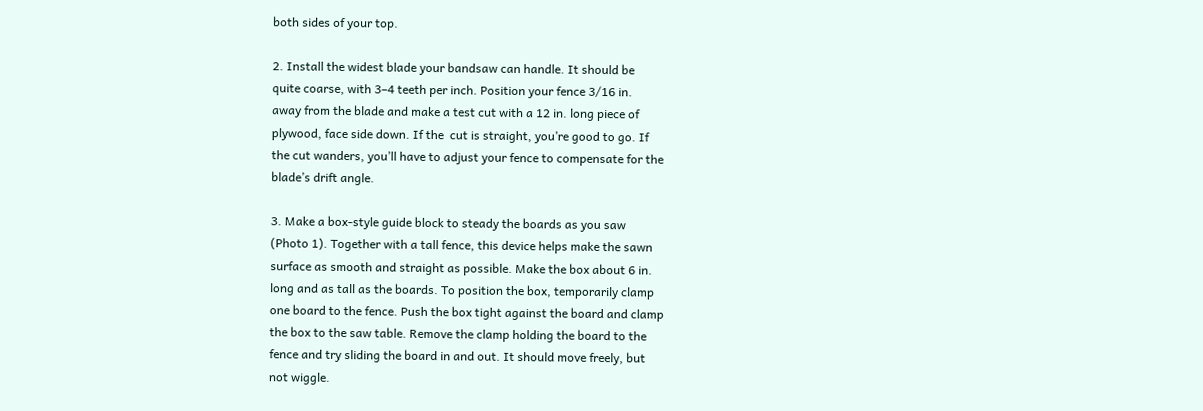both sides of your top.

2. Install the widest blade your bandsaw can handle. It should be
quite coarse, with 3–4 teeth per inch. Position your fence 3/16 in.
away from the blade and make a test cut with a 12 in. long piece of
plywood, face side down. If the  cut is straight, you’re good to go. If
the cut wanders, you’ll have to adjust your fence to compensate for the
blade’s drift angle.

3. Make a box-style guide block to steady the boards as you saw
(Photo 1). Together with a tall fence, this device helps make the sawn
surface as smooth and straight as possible. Make the box about 6 in.
long and as tall as the boards. To position the box, temporarily clamp
one board to the fence. Push the box tight against the board and clamp
the box to the saw table. Remove the clamp holding the board to the
fence and try sliding the board in and out. It should move freely, but
not wiggle.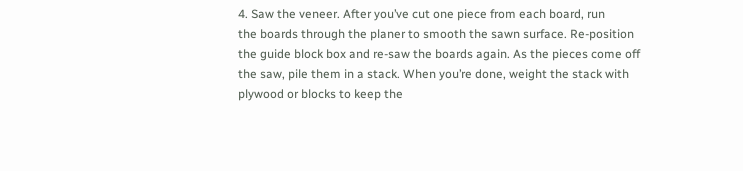4. Saw the veneer. After you’ve cut one piece from each board, run
the boards through the planer to smooth the sawn surface. Re-position
the guide block box and re-saw the boards again. As the pieces come off
the saw, pile them in a stack. When you’re done, weight the stack with
plywood or blocks to keep the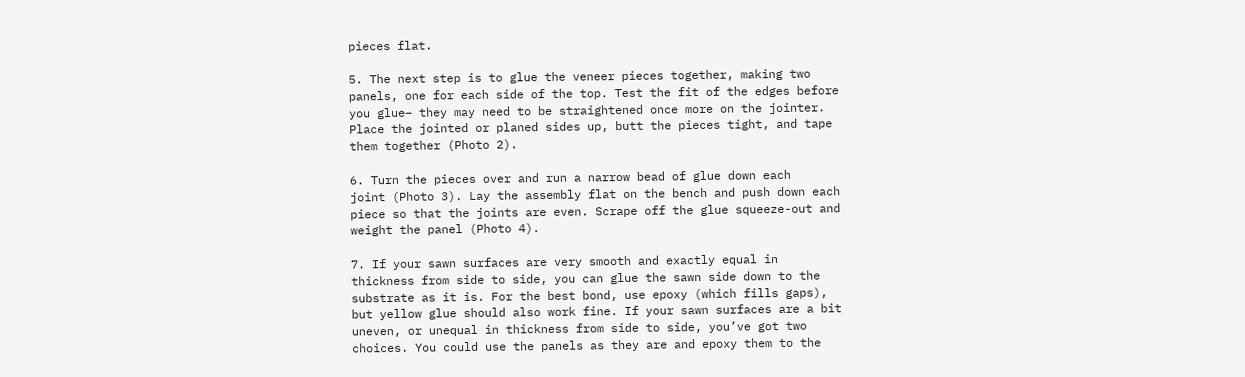pieces flat.

5. The next step is to glue the veneer pieces together, making two
panels, one for each side of the top. Test the fit of the edges before
you glue– they may need to be straightened once more on the jointer.
Place the jointed or planed sides up, butt the pieces tight, and tape
them together (Photo 2).

6. Turn the pieces over and run a narrow bead of glue down each
joint (Photo 3). Lay the assembly flat on the bench and push down each
piece so that the joints are even. Scrape off the glue squeeze-out and
weight the panel (Photo 4).

7. If your sawn surfaces are very smooth and exactly equal in
thickness from side to side, you can glue the sawn side down to the
substrate as it is. For the best bond, use epoxy (which fills gaps),
but yellow glue should also work fine. If your sawn surfaces are a bit
uneven, or unequal in thickness from side to side, you’ve got two
choices. You could use the panels as they are and epoxy them to the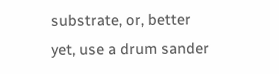substrate, or, better yet, use a drum sander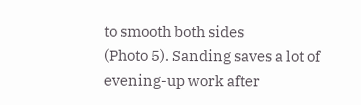to smooth both sides
(Photo 5). Sanding saves a lot of evening-up work after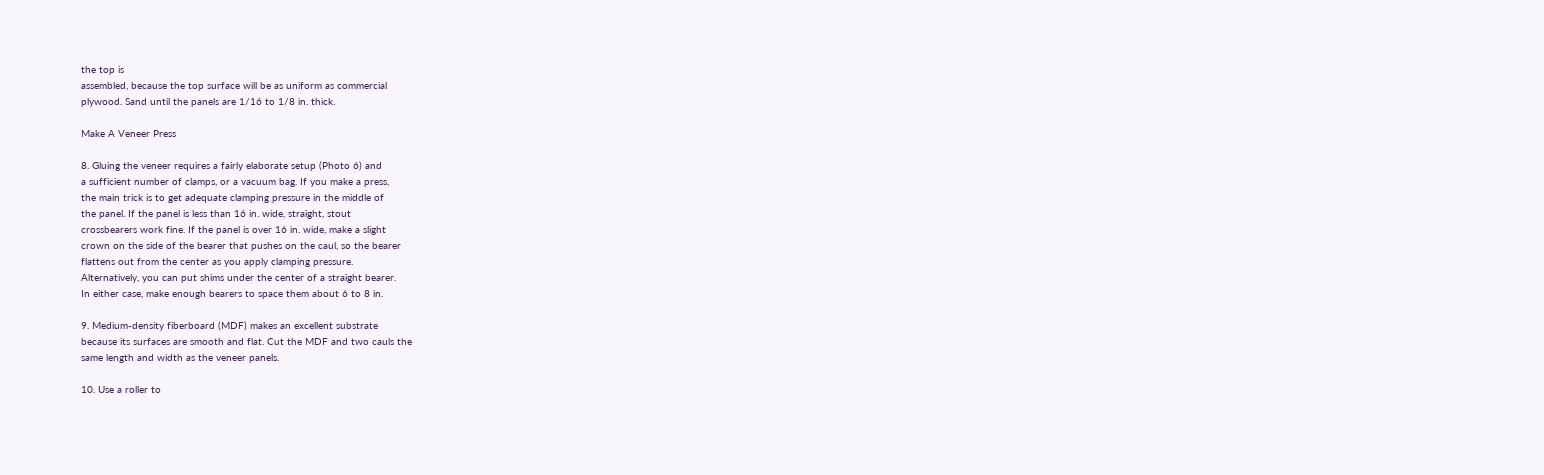the top is
assembled, because the top surface will be as uniform as commercial
plywood. Sand until the panels are 1/16 to 1/8 in. thick.

Make A Veneer Press

8. Gluing the veneer requires a fairly elaborate setup (Photo 6) and
a sufficient number of clamps, or a vacuum bag. If you make a press,
the main trick is to get adequate clamping pressure in the middle of
the panel. If the panel is less than 16 in. wide, straight, stout
crossbearers work fine. If the panel is over 16 in. wide, make a slight
crown on the side of the bearer that pushes on the caul, so the bearer
flattens out from the center as you apply clamping pressure.
Alternatively, you can put shims under the center of a straight bearer.
In either case, make enough bearers to space them about 6 to 8 in.

9. Medium-density fiberboard (MDF) makes an excellent substrate
because its surfaces are smooth and flat. Cut the MDF and two cauls the
same length and width as the veneer panels.

10. Use a roller to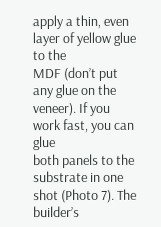apply a thin, even layer of yellow glue to the
MDF (don’t put any glue on the veneer). If you work fast, you can glue
both panels to the substrate in one shot (Photo 7). The builder’s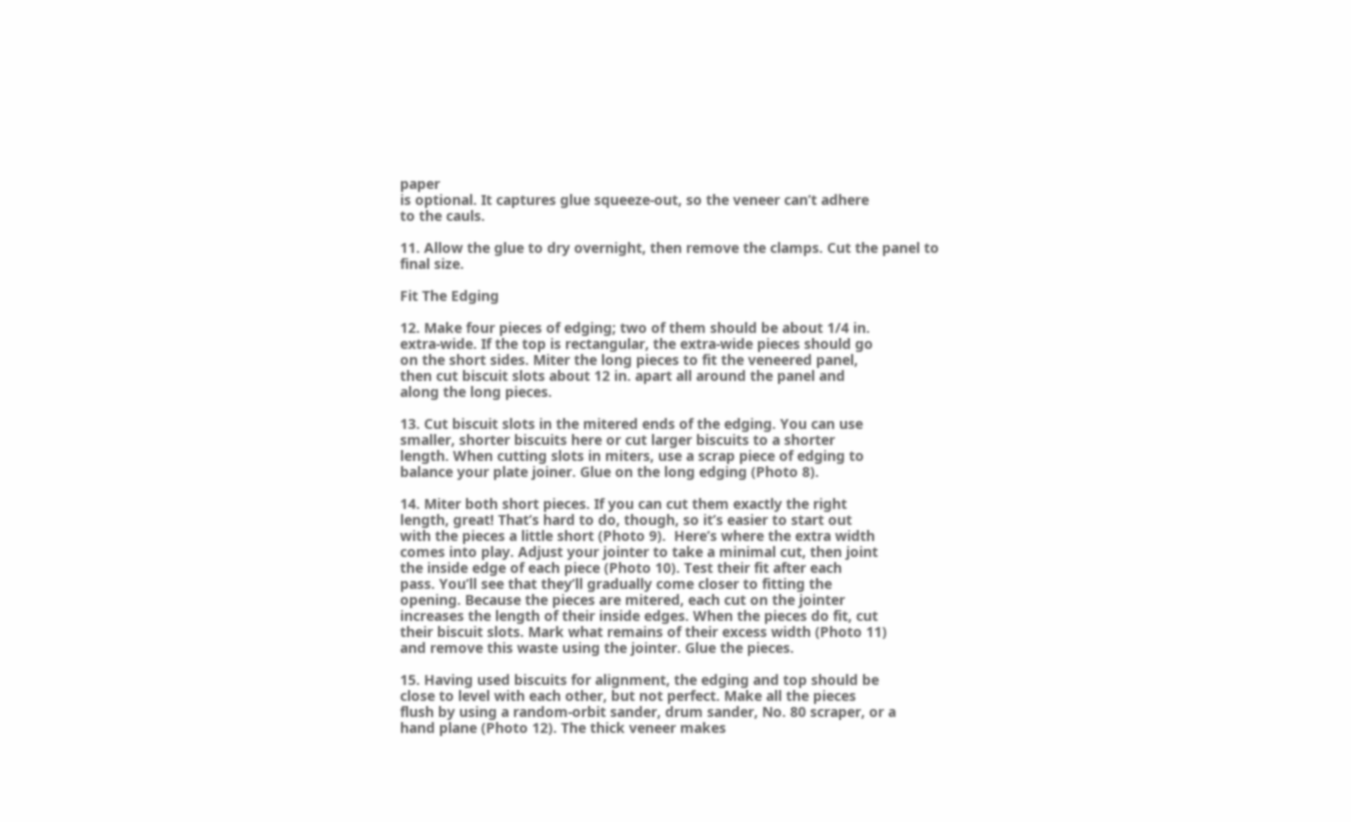paper
is optional. It captures glue squeeze-out, so the veneer can’t adhere
to the cauls.

11. Allow the glue to dry overnight, then remove the clamps. Cut the panel to final size.

Fit The Edging

12. Make four pieces of edging; two of them should be about 1/4 in.
extra-wide. If the top is rectangular, the extra-wide pieces should go
on the short sides. Miter the long pieces to fit the veneered panel,
then cut biscuit slots about 12 in. apart all around the panel and
along the long pieces.

13. Cut biscuit slots in the mitered ends of the edging. You can use
smaller, shorter biscuits here or cut larger biscuits to a shorter
length. When cutting slots in miters, use a scrap piece of edging to
balance your plate joiner. Glue on the long edging (Photo 8).

14. Miter both short pieces. If you can cut them exactly the right
length, great! That’s hard to do, though, so it’s easier to start out
with the pieces a little short (Photo 9).  Here’s where the extra width
comes into play. Adjust your jointer to take a minimal cut, then joint
the inside edge of each piece (Photo 10). Test their fit after each
pass. You’ll see that they’ll gradually come closer to fitting the
opening. Because the pieces are mitered, each cut on the jointer
increases the length of their inside edges. When the pieces do fit, cut
their biscuit slots. Mark what remains of their excess width (Photo 11)
and remove this waste using the jointer. Glue the pieces.

15. Having used biscuits for alignment, the edging and top should be
close to level with each other, but not perfect. Make all the pieces
flush by using a random-orbit sander, drum sander, No. 80 scraper, or a
hand plane (Photo 12). The thick veneer makes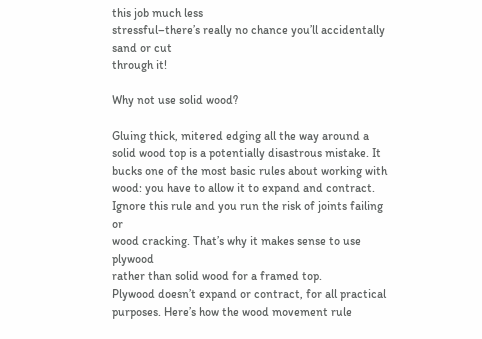this job much less
stressful–there’s really no chance you’ll accidentally sand or cut
through it!

Why not use solid wood?

Gluing thick, mitered edging all the way around a
solid wood top is a potentially disastrous mistake. It
bucks one of the most basic rules about working with
wood: you have to allow it to expand and contract.
Ignore this rule and you run the risk of joints failing or
wood cracking. That’s why it makes sense to use plywood
rather than solid wood for a framed top.
Plywood doesn’t expand or contract, for all practical
purposes. Here’s how the wood movement rule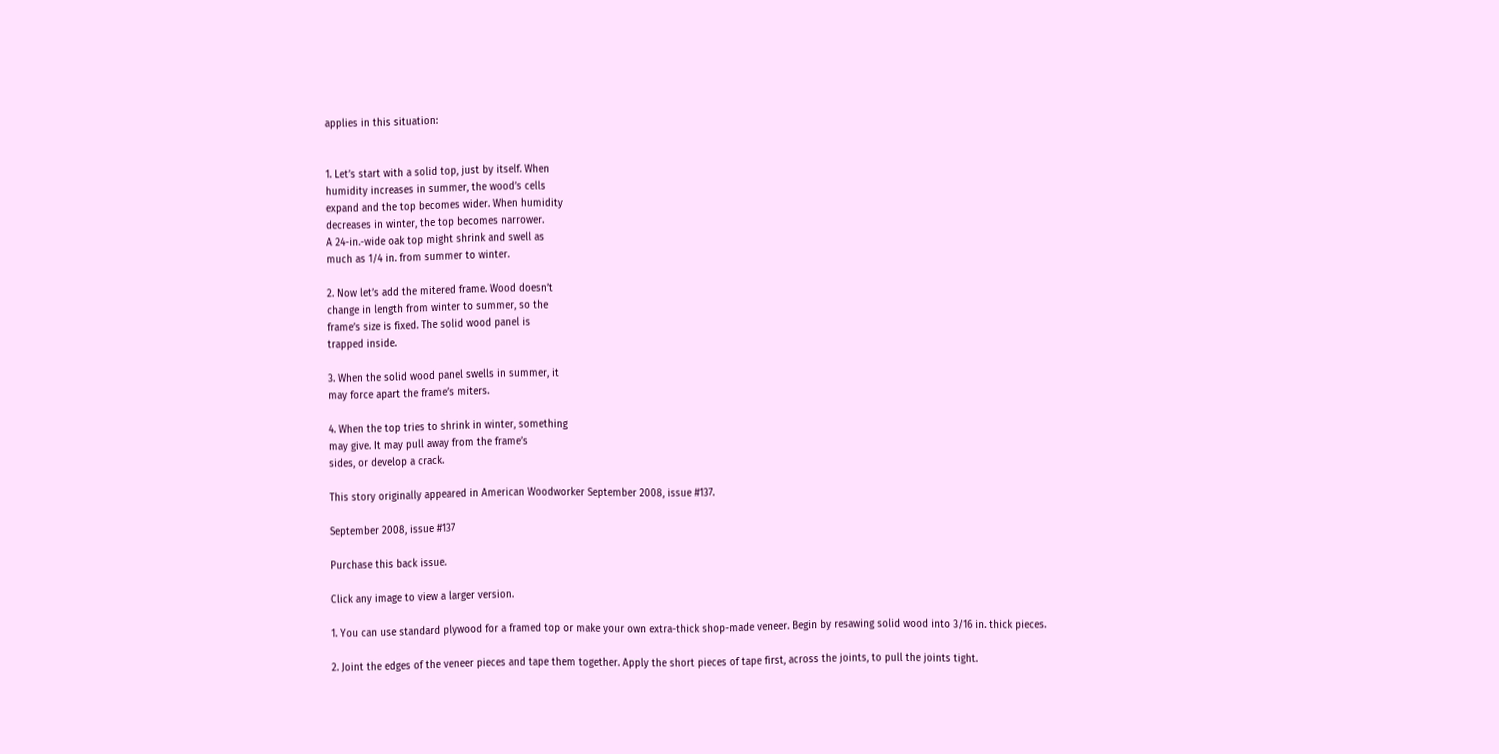applies in this situation:


1. Let’s start with a solid top, just by itself. When
humidity increases in summer, the wood’s cells
expand and the top becomes wider. When humidity
decreases in winter, the top becomes narrower.
A 24-in.-wide oak top might shrink and swell as
much as 1/4 in. from summer to winter.

2. Now let’s add the mitered frame. Wood doesn’t
change in length from winter to summer, so the
frame’s size is fixed. The solid wood panel is
trapped inside.

3. When the solid wood panel swells in summer, it
may force apart the frame’s miters.

4. When the top tries to shrink in winter, something
may give. It may pull away from the frame’s
sides, or develop a crack.

This story originally appeared in American Woodworker September 2008, issue #137.

September 2008, issue #137

Purchase this back issue.

Click any image to view a larger version.

1. You can use standard plywood for a framed top or make your own extra-thick shop-made veneer. Begin by resawing solid wood into 3/16 in. thick pieces.

2. Joint the edges of the veneer pieces and tape them together. Apply the short pieces of tape first, across the joints, to pull the joints tight.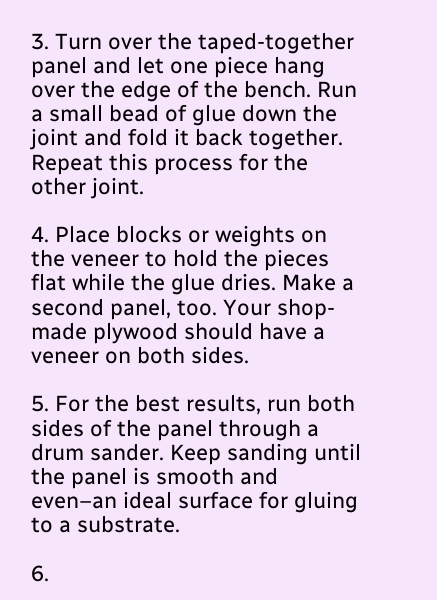3. Turn over the taped-together panel and let one piece hang over the edge of the bench. Run a small bead of glue down the joint and fold it back together. Repeat this process for the other joint.

4. Place blocks or weights on the veneer to hold the pieces flat while the glue dries. Make a second panel, too. Your shop-made plywood should have a veneer on both sides.

5. For the best results, run both sides of the panel through a drum sander. Keep sanding until the panel is smooth and even–an ideal surface for gluing to a substrate.

6.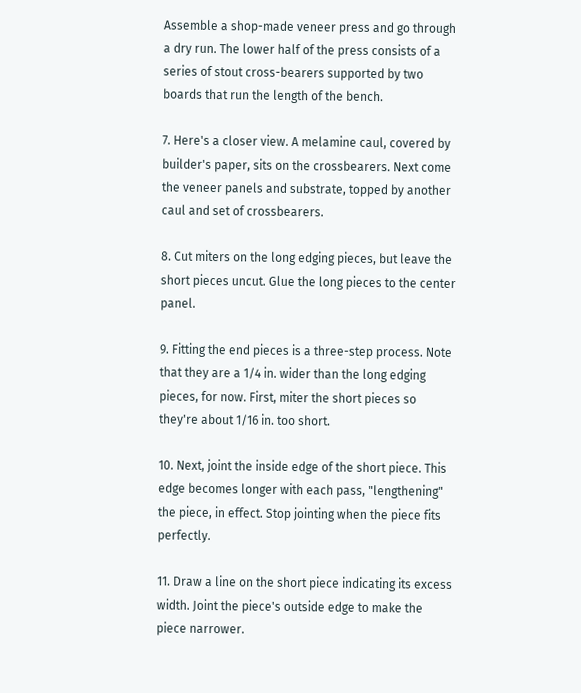Assemble a shop-made veneer press and go through a dry run. The lower half of the press consists of a series of stout cross-bearers supported by two boards that run the length of the bench.

7. Here's a closer view. A melamine caul, covered by builder's paper, sits on the crossbearers. Next come the veneer panels and substrate, topped by another caul and set of crossbearers.

8. Cut miters on the long edging pieces, but leave the short pieces uncut. Glue the long pieces to the center panel.

9. Fitting the end pieces is a three-step process. Note that they are a 1/4 in. wider than the long edging pieces, for now. First, miter the short pieces so they're about 1/16 in. too short.

10. Next, joint the inside edge of the short piece. This edge becomes longer with each pass, "lengthening" the piece, in effect. Stop jointing when the piece fits perfectly.

11. Draw a line on the short piece indicating its excess width. Joint the piece's outside edge to make the piece narrower.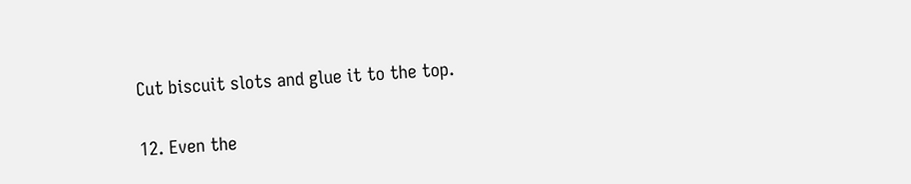Cut biscuit slots and glue it to the top.

12. Even the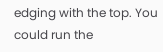edging with the top. You could run the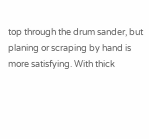top through the drum sander, but planing or scraping by hand is more satisfying. With thick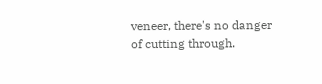veneer, there's no danger of cutting through.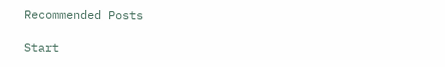Recommended Posts

Start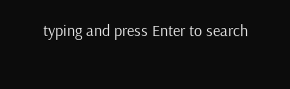typing and press Enter to search